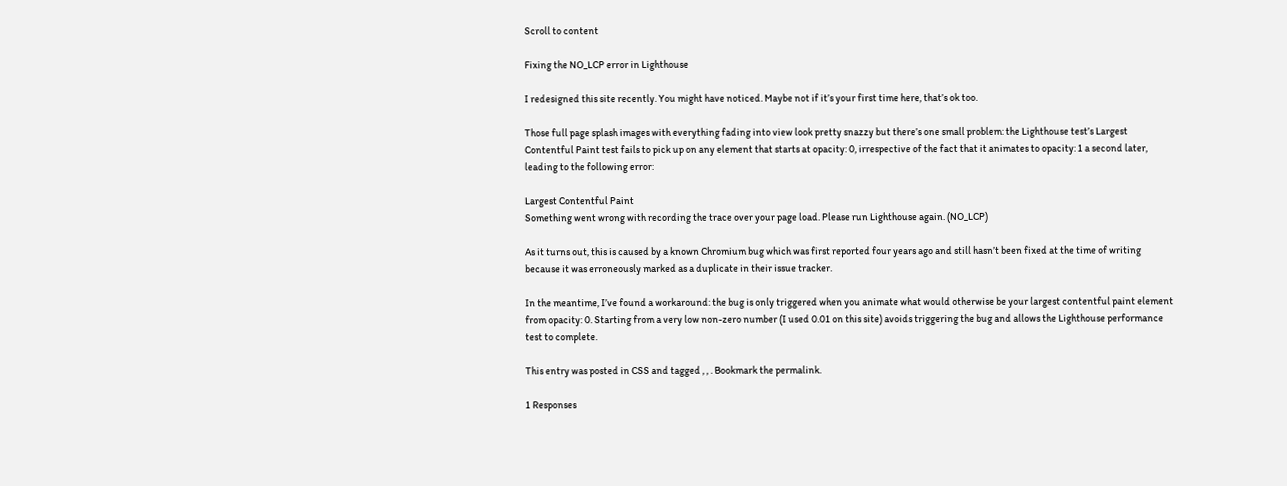Scroll to content

Fixing the NO_LCP error in Lighthouse

I redesigned this site recently. You might have noticed. Maybe not if it’s your first time here, that’s ok too.

Those full page splash images with everything fading into view look pretty snazzy but there’s one small problem: the Lighthouse test’s Largest Contentful Paint test fails to pick up on any element that starts at opacity: 0, irrespective of the fact that it animates to opacity: 1 a second later, leading to the following error:

Largest Contentful Paint
Something went wrong with recording the trace over your page load. Please run Lighthouse again. (NO_LCP)

As it turns out, this is caused by a known Chromium bug which was first reported four years ago and still hasn’t been fixed at the time of writing because it was erroneously marked as a duplicate in their issue tracker.

In the meantime, I’ve found a workaround: the bug is only triggered when you animate what would otherwise be your largest contentful paint element from opacity: 0. Starting from a very low non-zero number (I used 0.01 on this site) avoids triggering the bug and allows the Lighthouse performance test to complete.

This entry was posted in CSS and tagged , , . Bookmark the permalink.

1 Responses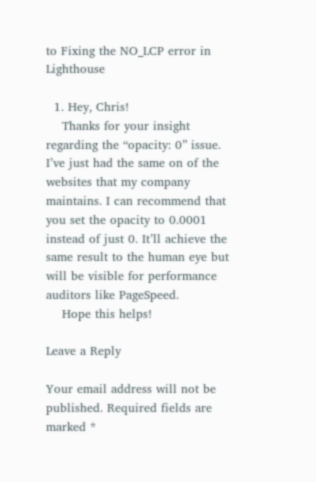to Fixing the NO_LCP error in Lighthouse

  1. Hey, Chris!
    Thanks for your insight regarding the “opacity: 0” issue. I’ve just had the same on of the websites that my company maintains. I can recommend that you set the opacity to 0.0001 instead of just 0. It’ll achieve the same result to the human eye but will be visible for performance auditors like PageSpeed.
    Hope this helps!

Leave a Reply

Your email address will not be published. Required fields are marked *